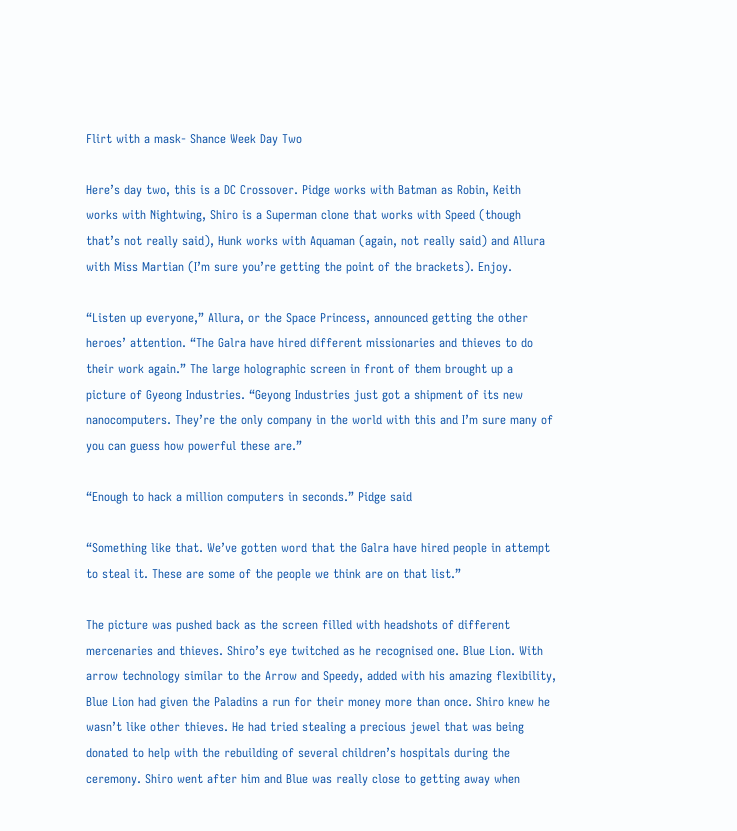Flirt with a mask- Shance Week Day Two

Here’s day two, this is a DC Crossover. Pidge works with Batman as Robin, Keith works with Nightwing, Shiro is a Superman clone that works with Speed (though that’s not really said), Hunk works with Aquaman (again, not really said) and Allura with Miss Martian (I’m sure you’re getting the point of the brackets). Enjoy.

“Listen up everyone,” Allura, or the Space Princess, announced getting the other heroes’ attention. “The Galra have hired different missionaries and thieves to do their work again.” The large holographic screen in front of them brought up a picture of Gyeong Industries. “Geyong Industries just got a shipment of its new nanocomputers. They’re the only company in the world with this and I’m sure many of you can guess how powerful these are.”

“Enough to hack a million computers in seconds.” Pidge said

“Something like that. We’ve gotten word that the Galra have hired people in attempt to steal it. These are some of the people we think are on that list.”

The picture was pushed back as the screen filled with headshots of different mercenaries and thieves. Shiro’s eye twitched as he recognised one. Blue Lion. With arrow technology similar to the Arrow and Speedy, added with his amazing flexibility, Blue Lion had given the Paladins a run for their money more than once. Shiro knew he wasn’t like other thieves. He had tried stealing a precious jewel that was being donated to help with the rebuilding of several children’s hospitals during the ceremony. Shiro went after him and Blue was really close to getting away when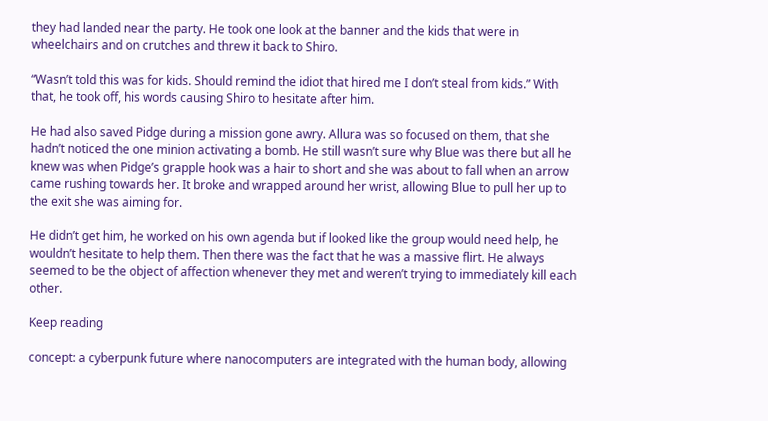they had landed near the party. He took one look at the banner and the kids that were in wheelchairs and on crutches and threw it back to Shiro.

“Wasn’t told this was for kids. Should remind the idiot that hired me I don’t steal from kids.” With that, he took off, his words causing Shiro to hesitate after him.

He had also saved Pidge during a mission gone awry. Allura was so focused on them, that she hadn’t noticed the one minion activating a bomb. He still wasn’t sure why Blue was there but all he knew was when Pidge’s grapple hook was a hair to short and she was about to fall when an arrow came rushing towards her. It broke and wrapped around her wrist, allowing Blue to pull her up to the exit she was aiming for.

He didn’t get him, he worked on his own agenda but if looked like the group would need help, he wouldn’t hesitate to help them. Then there was the fact that he was a massive flirt. He always seemed to be the object of affection whenever they met and weren’t trying to immediately kill each other.

Keep reading

concept: a cyberpunk future where nanocomputers are integrated with the human body, allowing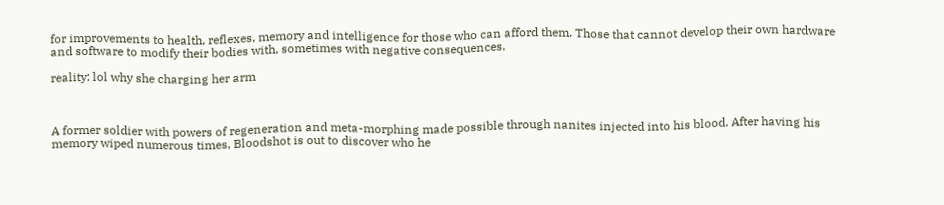for improvements to health, reflexes, memory and intelligence for those who can afford them. Those that cannot develop their own hardware and software to modify their bodies with, sometimes with negative consequences.

reality: lol why she charging her arm



A former soldier with powers of regeneration and meta-morphing made possible through nanites injected into his blood. After having his memory wiped numerous times, Bloodshot is out to discover who he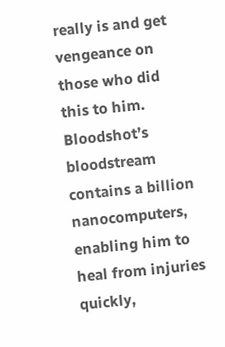really is and get vengeance on those who did this to him. Bloodshot’s bloodstream contains a billion nanocomputers, enabling him to heal from injuries quickly,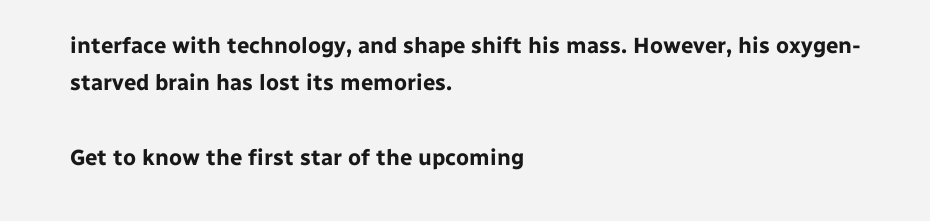interface with technology, and shape shift his mass. However, his oxygen-starved brain has lost its memories.

Get to know the first star of the upcoming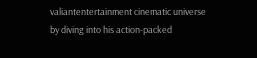valiantentertainment cinematic universe by diving into his action-packed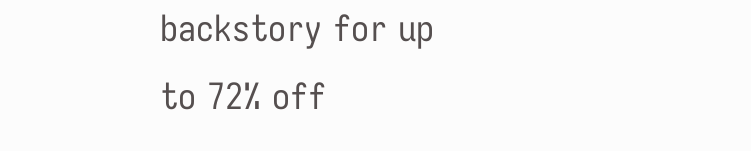backstory for up to 72% off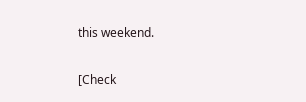this weekend.

[Check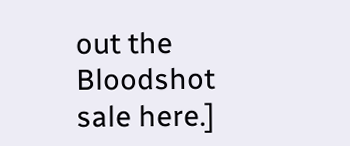out the Bloodshot sale here.]